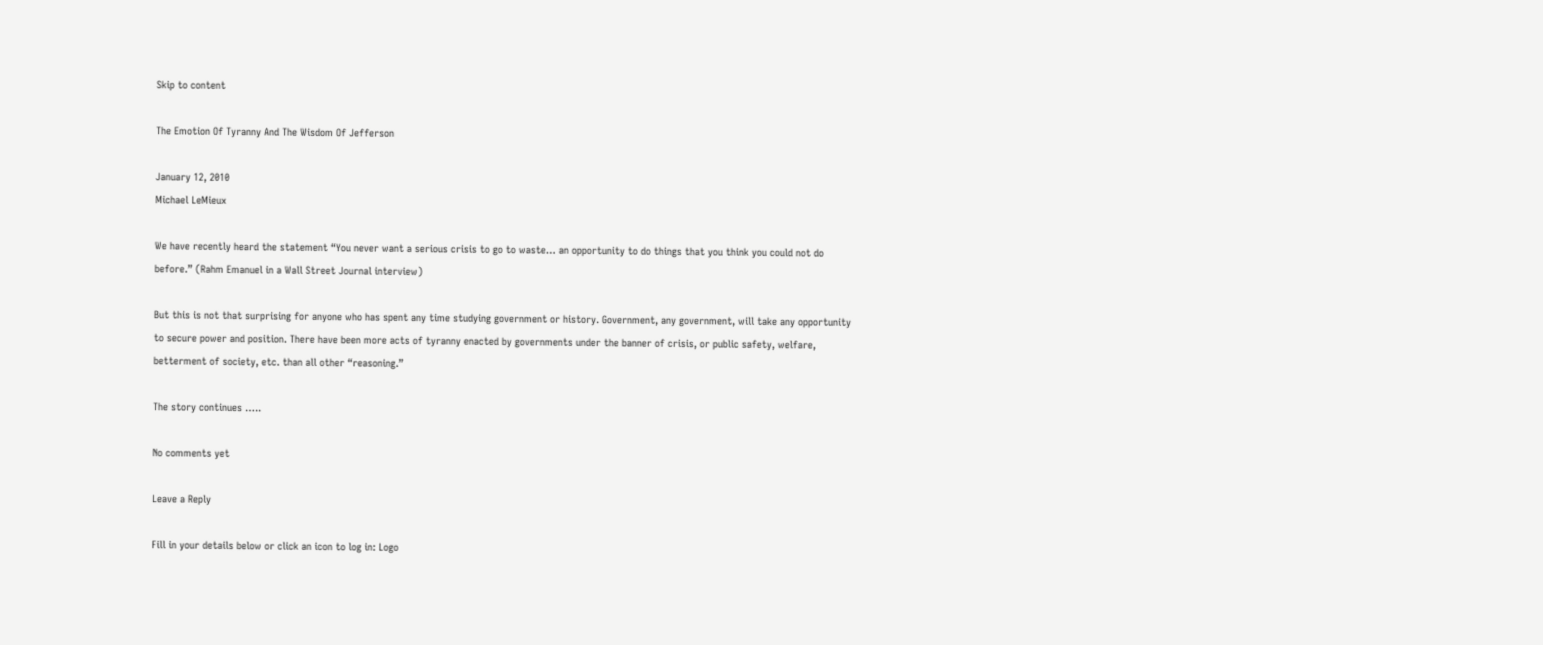Skip to content

The Emotion Of Tyranny And The Wisdom Of Jefferson

January 12, 2010
Michael LeMieux

We have recently heard the statement “You never want a serious crisis to go to waste… an opportunity to do things that you think you could not do before.” (Rahm Emanuel in a Wall Street Journal interview)

But this is not that surprising for anyone who has spent any time studying government or history. Government, any government, will take any opportunity to secure power and position. There have been more acts of tyranny enacted by governments under the banner of crisis, or public safety, welfare, betterment of society, etc. than all other “reasoning.”

The story continues …..

No comments yet

Leave a Reply

Fill in your details below or click an icon to log in: Logo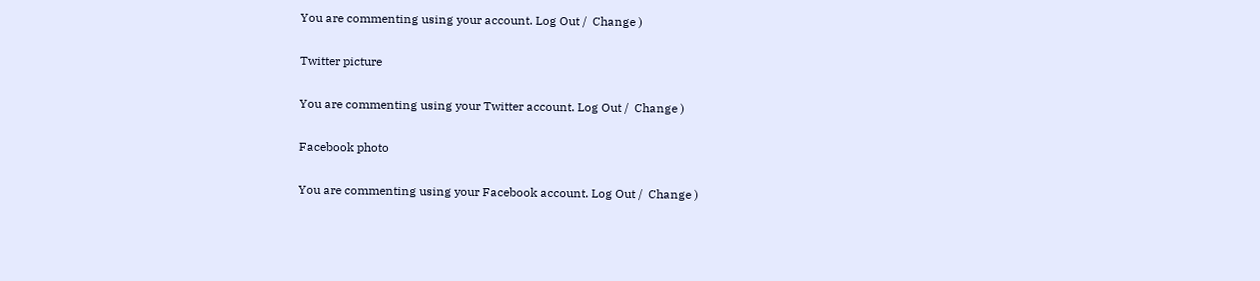You are commenting using your account. Log Out /  Change )

Twitter picture

You are commenting using your Twitter account. Log Out /  Change )

Facebook photo

You are commenting using your Facebook account. Log Out /  Change )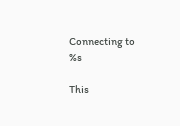Connecting to %s

This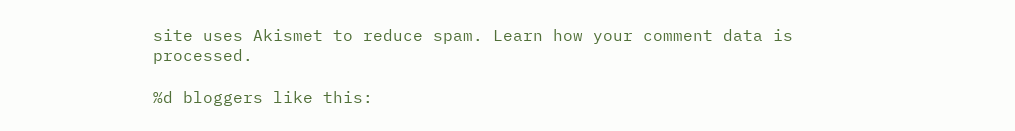site uses Akismet to reduce spam. Learn how your comment data is processed.

%d bloggers like this: